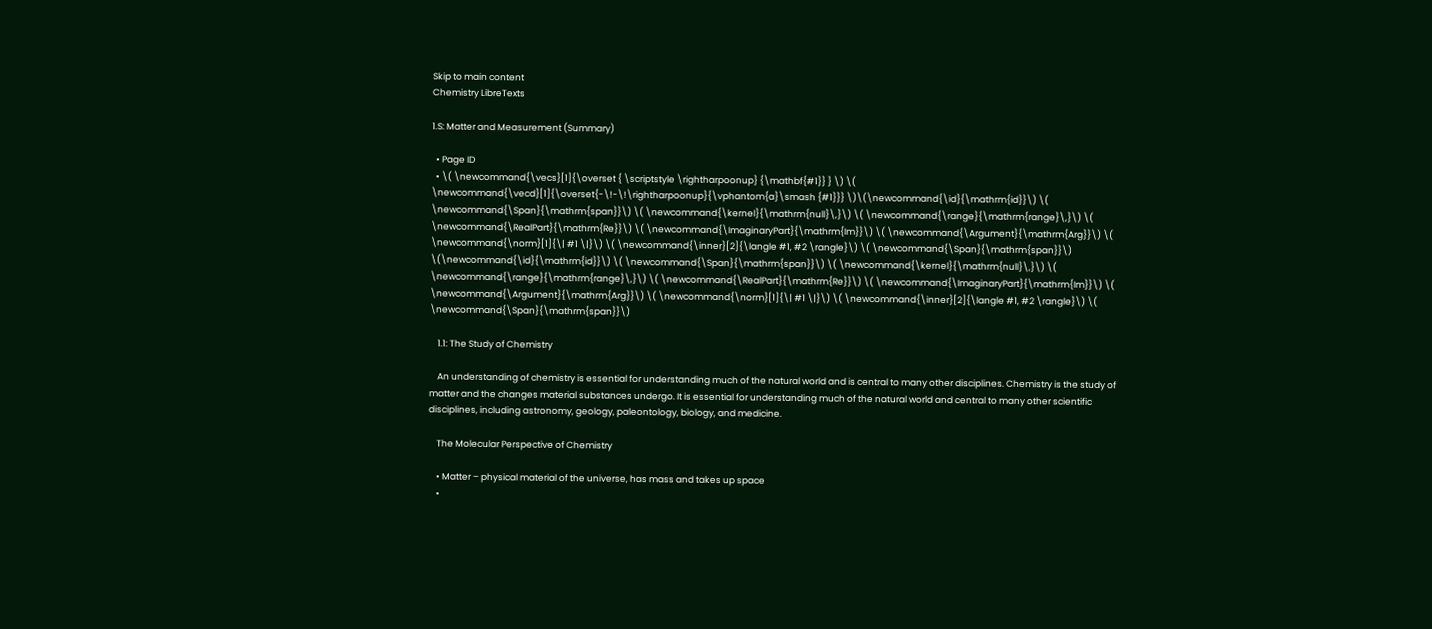Skip to main content
Chemistry LibreTexts

1.S: Matter and Measurement (Summary)

  • Page ID
  • \( \newcommand{\vecs}[1]{\overset { \scriptstyle \rightharpoonup} {\mathbf{#1}} } \) \( \newcommand{\vecd}[1]{\overset{-\!-\!\rightharpoonup}{\vphantom{a}\smash {#1}}} \)\(\newcommand{\id}{\mathrm{id}}\) \( \newcommand{\Span}{\mathrm{span}}\) \( \newcommand{\kernel}{\mathrm{null}\,}\) \( \newcommand{\range}{\mathrm{range}\,}\) \( \newcommand{\RealPart}{\mathrm{Re}}\) \( \newcommand{\ImaginaryPart}{\mathrm{Im}}\) \( \newcommand{\Argument}{\mathrm{Arg}}\) \( \newcommand{\norm}[1]{\| #1 \|}\) \( \newcommand{\inner}[2]{\langle #1, #2 \rangle}\) \( \newcommand{\Span}{\mathrm{span}}\) \(\newcommand{\id}{\mathrm{id}}\) \( \newcommand{\Span}{\mathrm{span}}\) \( \newcommand{\kernel}{\mathrm{null}\,}\) \( \newcommand{\range}{\mathrm{range}\,}\) \( \newcommand{\RealPart}{\mathrm{Re}}\) \( \newcommand{\ImaginaryPart}{\mathrm{Im}}\) \( \newcommand{\Argument}{\mathrm{Arg}}\) \( \newcommand{\norm}[1]{\| #1 \|}\) \( \newcommand{\inner}[2]{\langle #1, #2 \rangle}\) \( \newcommand{\Span}{\mathrm{span}}\)

    1.1: The Study of Chemistry

    An understanding of chemistry is essential for understanding much of the natural world and is central to many other disciplines. Chemistry is the study of matter and the changes material substances undergo. It is essential for understanding much of the natural world and central to many other scientific disciplines, including astronomy, geology, paleontology, biology, and medicine.

    The Molecular Perspective of Chemistry

    • Matter – physical material of the universe, has mass and takes up space
    •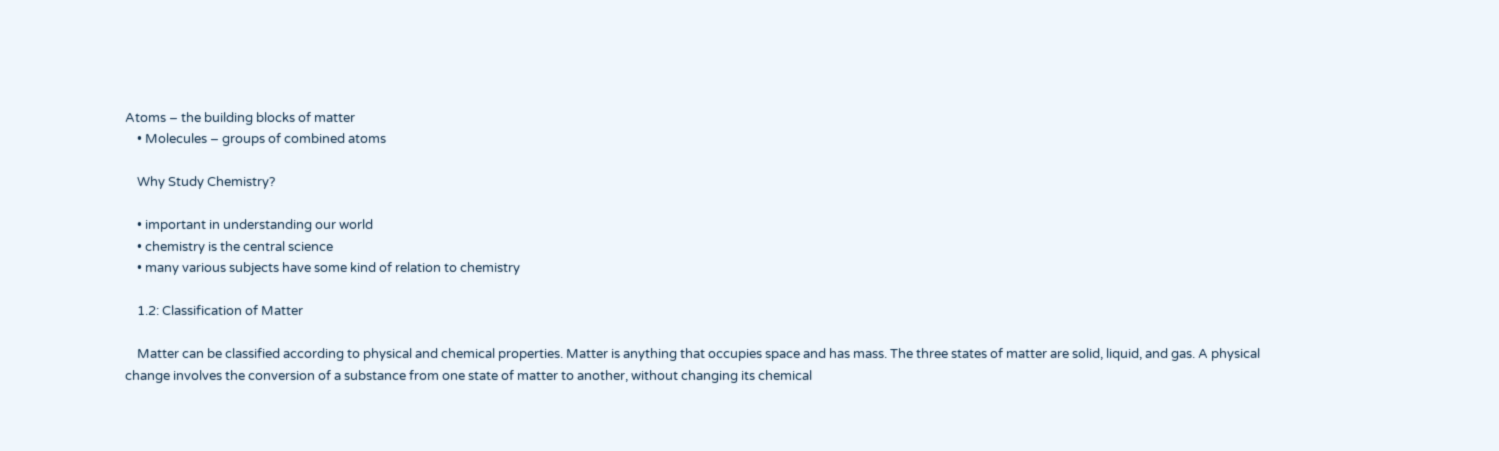Atoms – the building blocks of matter
    • Molecules – groups of combined atoms

    Why Study Chemistry?

    • important in understanding our world
    • chemistry is the central science
    • many various subjects have some kind of relation to chemistry

    1.2: Classification of Matter

    Matter can be classified according to physical and chemical properties. Matter is anything that occupies space and has mass. The three states of matter are solid, liquid, and gas. A physical change involves the conversion of a substance from one state of matter to another, without changing its chemical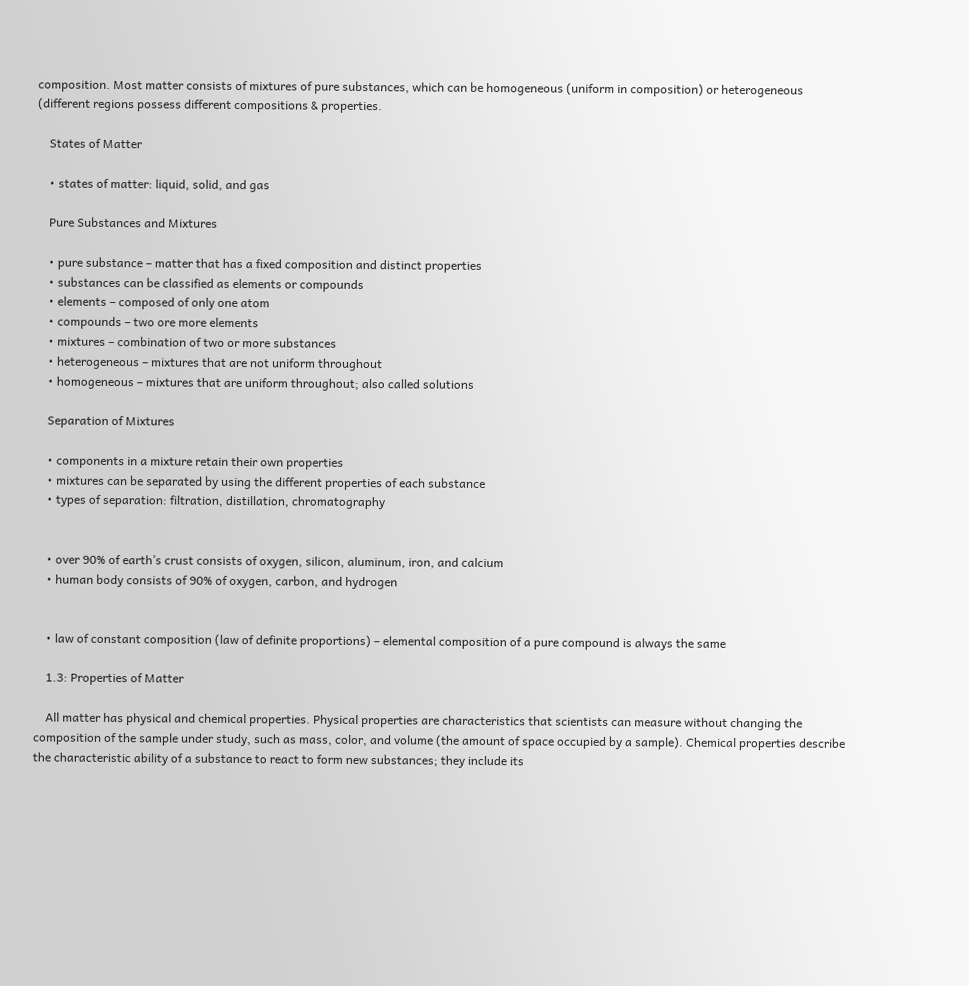composition. Most matter consists of mixtures of pure substances, which can be homogeneous (uniform in composition) or heterogeneous (different regions possess different compositions & properties.

    States of Matter

    • states of matter: liquid, solid, and gas

    Pure Substances and Mixtures

    • pure substance – matter that has a fixed composition and distinct properties
    • substances can be classified as elements or compounds
    • elements – composed of only one atom
    • compounds – two ore more elements
    • mixtures – combination of two or more substances
    • heterogeneous – mixtures that are not uniform throughout
    • homogeneous – mixtures that are uniform throughout; also called solutions

    Separation of Mixtures

    • components in a mixture retain their own properties
    • mixtures can be separated by using the different properties of each substance
    • types of separation: filtration, distillation, chromatography


    • over 90% of earth’s crust consists of oxygen, silicon, aluminum, iron, and calcium
    • human body consists of 90% of oxygen, carbon, and hydrogen


    • law of constant composition (law of definite proportions) – elemental composition of a pure compound is always the same

    1.3: Properties of Matter

    All matter has physical and chemical properties. Physical properties are characteristics that scientists can measure without changing the composition of the sample under study, such as mass, color, and volume (the amount of space occupied by a sample). Chemical properties describe the characteristic ability of a substance to react to form new substances; they include its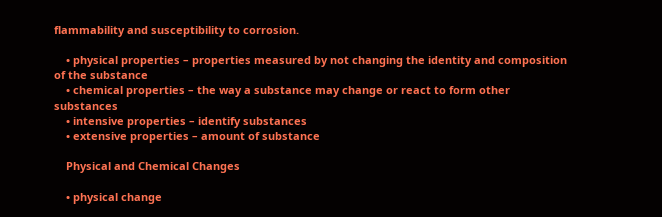flammability and susceptibility to corrosion.

    • physical properties – properties measured by not changing the identity and composition of the substance
    • chemical properties – the way a substance may change or react to form other substances
    • intensive properties – identify substances
    • extensive properties – amount of substance

    Physical and Chemical Changes

    • physical change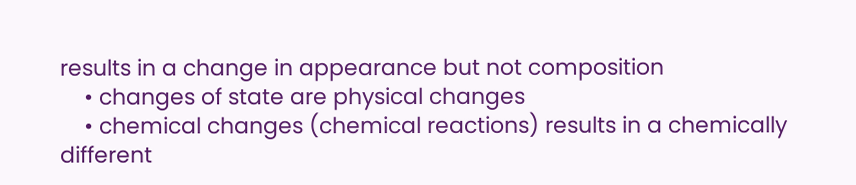results in a change in appearance but not composition
    • changes of state are physical changes
    • chemical changes (chemical reactions) results in a chemically different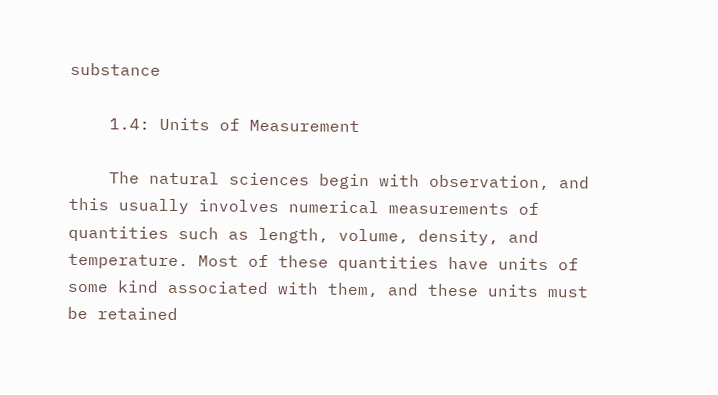substance

    1.4: Units of Measurement

    The natural sciences begin with observation, and this usually involves numerical measurements of quantities such as length, volume, density, and temperature. Most of these quantities have units of some kind associated with them, and these units must be retained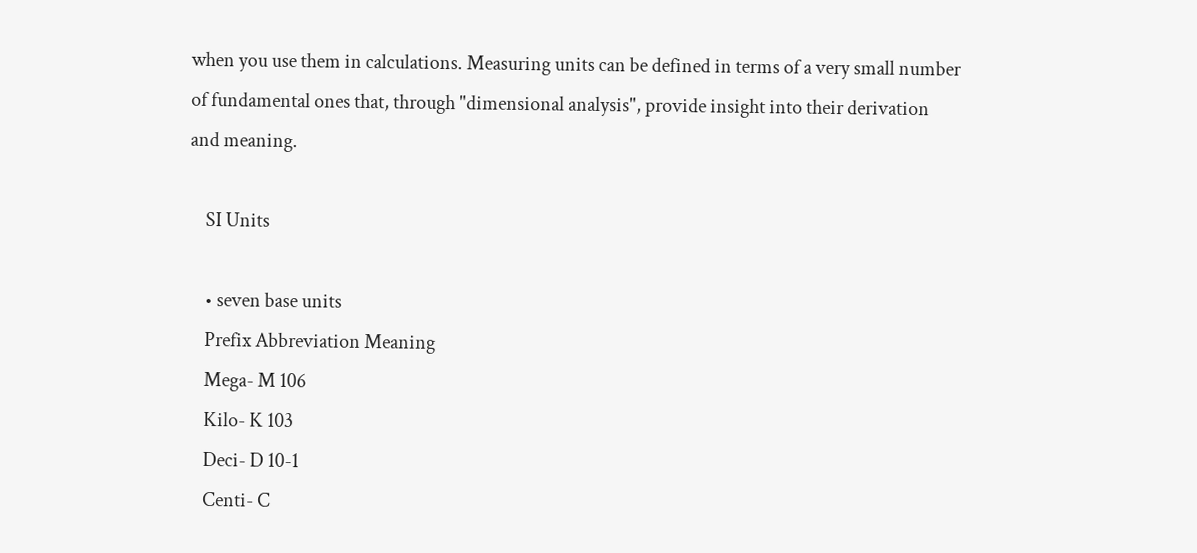when you use them in calculations. Measuring units can be defined in terms of a very small number of fundamental ones that, through "dimensional analysis", provide insight into their derivation and meaning.

    SI Units

    • seven base units
    Prefix Abbreviation Meaning
    Mega- M 106
    Kilo- K 103
    Deci- D 10-1
    Centi- C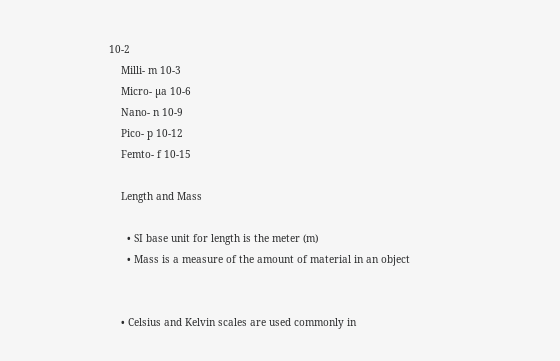10-2
    Milli- m 10-3
    Micro- µa 10-6
    Nano- n 10-9
    Pico- p 10-12
    Femto- f 10-15

    Length and Mass

      • SI base unit for length is the meter (m)
      • Mass is a measure of the amount of material in an object


    • Celsius and Kelvin scales are used commonly in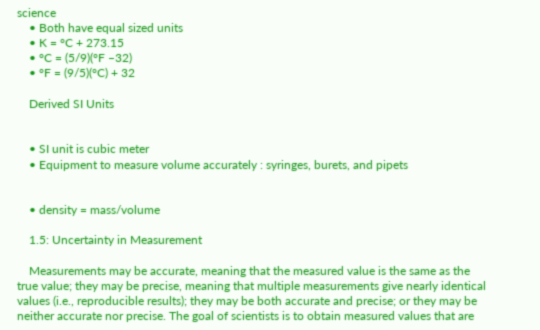science
    • Both have equal sized units
    • K = °C + 273.15
    • °C = (5/9)(°F –32)
    • °F = (9/5)(°C) + 32

    Derived SI Units


    • SI unit is cubic meter
    • Equipment to measure volume accurately : syringes, burets, and pipets


    • density = mass/volume

    1.5: Uncertainty in Measurement

    Measurements may be accurate, meaning that the measured value is the same as the true value; they may be precise, meaning that multiple measurements give nearly identical values (i.e., reproducible results); they may be both accurate and precise; or they may be neither accurate nor precise. The goal of scientists is to obtain measured values that are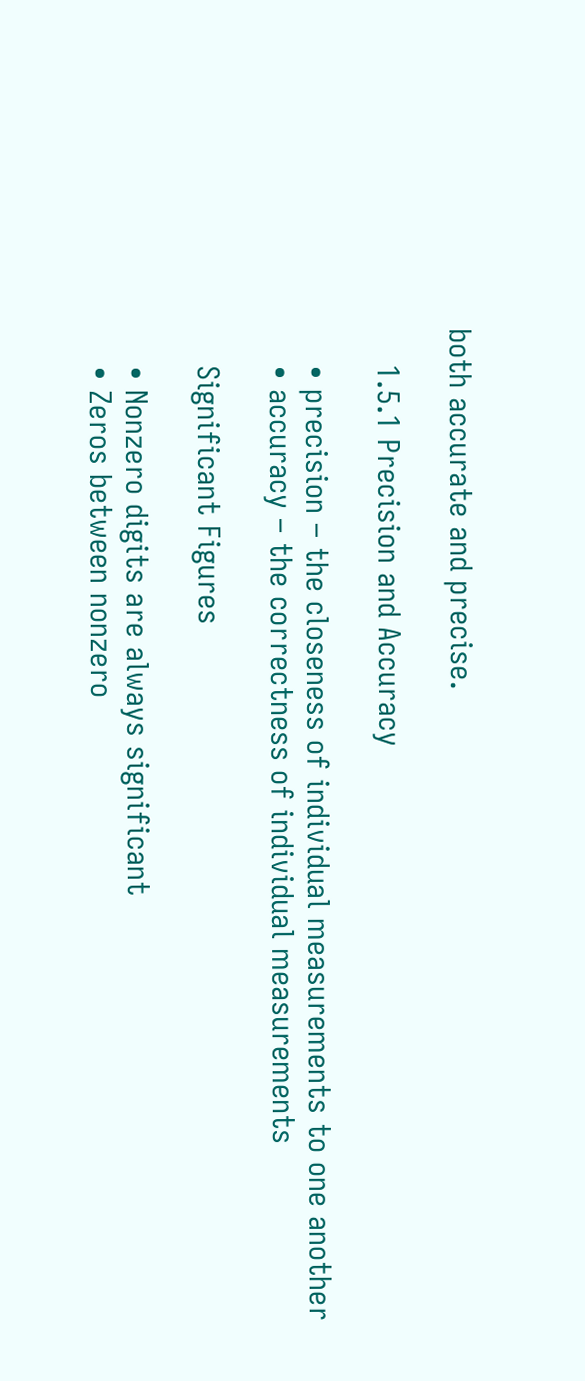both accurate and precise.

    1.5.1 Precision and Accuracy

    • precision – the closeness of individual measurements to one another
    • accuracy – the correctness of individual measurements

    Significant Figures

    • Nonzero digits are always significant
    • Zeros between nonzero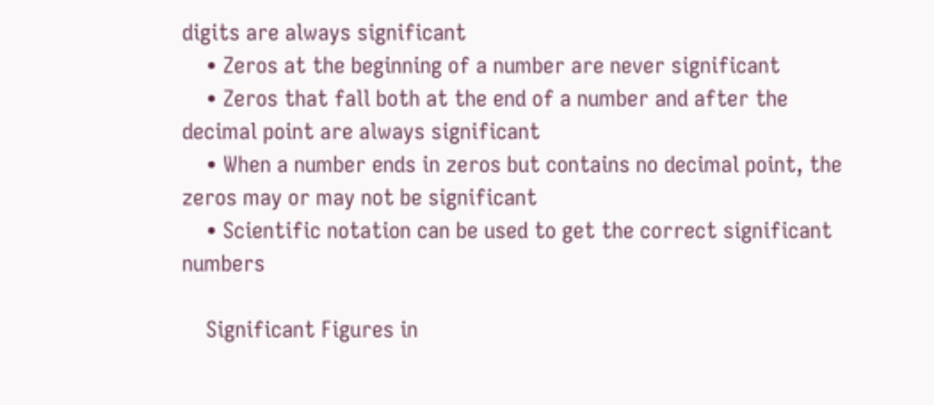digits are always significant
    • Zeros at the beginning of a number are never significant
    • Zeros that fall both at the end of a number and after the decimal point are always significant
    • When a number ends in zeros but contains no decimal point, the zeros may or may not be significant
    • Scientific notation can be used to get the correct significant numbers

    Significant Figures in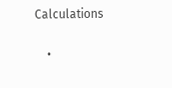Calculations

    •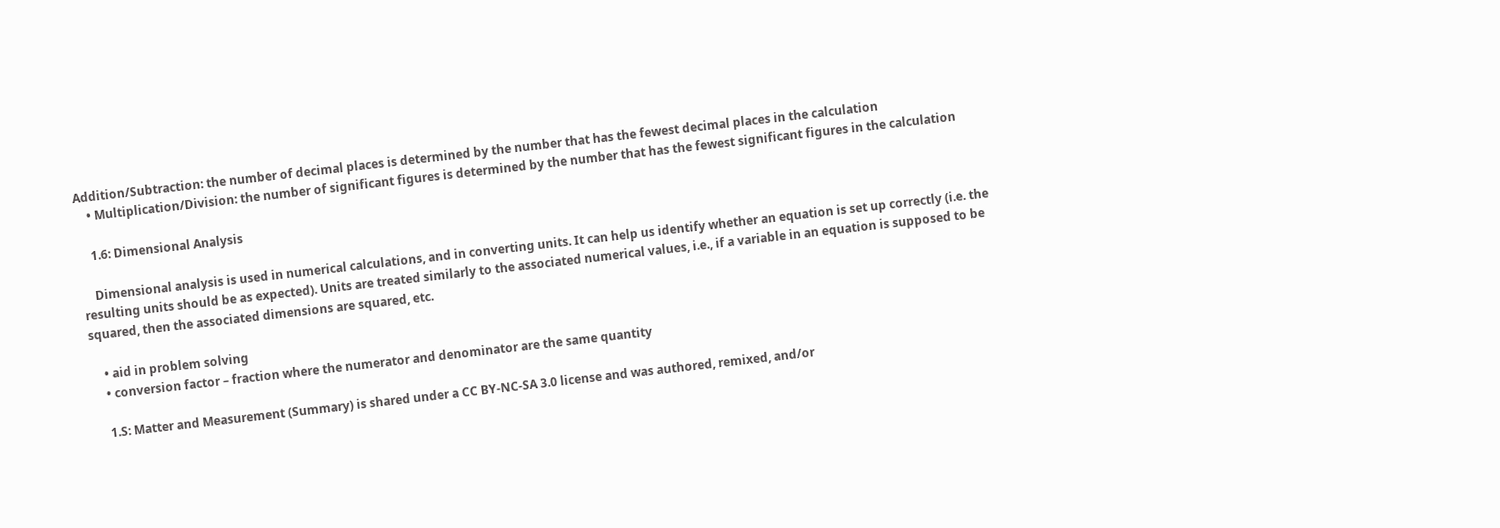Addition/Subtraction: the number of decimal places is determined by the number that has the fewest decimal places in the calculation
    • Multiplication/Division: the number of significant figures is determined by the number that has the fewest significant figures in the calculation

    1.6: Dimensional Analysis

    Dimensional analysis is used in numerical calculations, and in converting units. It can help us identify whether an equation is set up correctly (i.e. the resulting units should be as expected). Units are treated similarly to the associated numerical values, i.e., if a variable in an equation is supposed to be squared, then the associated dimensions are squared, etc.

    • aid in problem solving
    • conversion factor – fraction where the numerator and denominator are the same quantity

    1.S: Matter and Measurement (Summary) is shared under a CC BY-NC-SA 3.0 license and was authored, remixed, and/or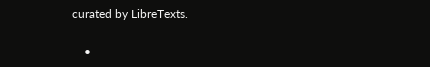curated by LibreTexts.

    •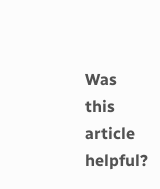Was this article helpful?